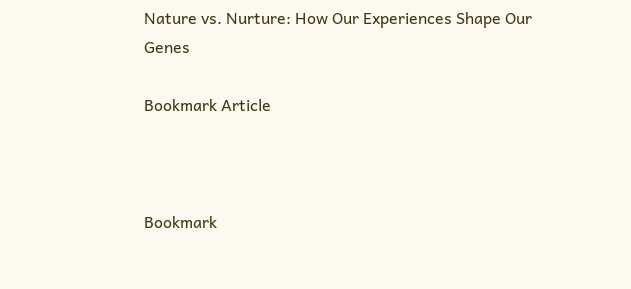Nature vs. Nurture: How Our Experiences Shape Our Genes

Bookmark Article



Bookmark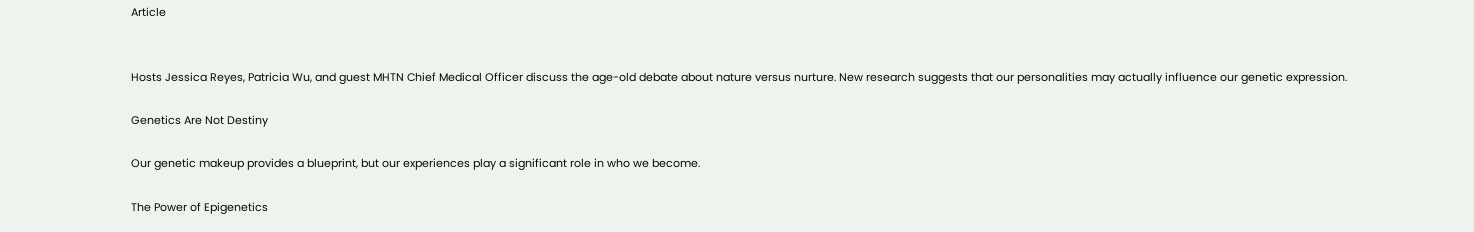Article


Hosts Jessica Reyes, Patricia Wu, and guest MHTN Chief Medical Officer discuss the age-old debate about nature versus nurture. New research suggests that our personalities may actually influence our genetic expression.

Genetics Are Not Destiny

Our genetic makeup provides a blueprint, but our experiences play a significant role in who we become.

The Power of Epigenetics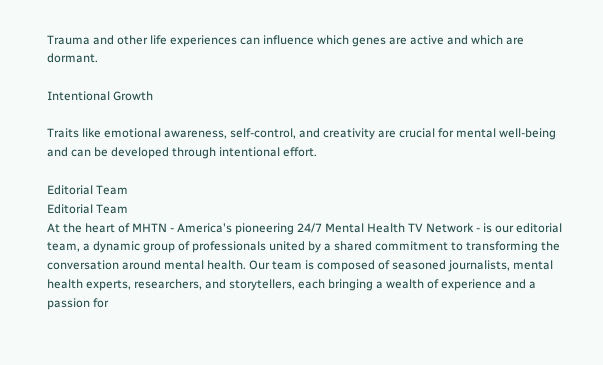Trauma and other life experiences can influence which genes are active and which are dormant.

Intentional Growth

Traits like emotional awareness, self-control, and creativity are crucial for mental well-being and can be developed through intentional effort.

Editorial Team
Editorial Team
At the heart of MHTN - America's pioneering 24/7 Mental Health TV Network - is our editorial team, a dynamic group of professionals united by a shared commitment to transforming the conversation around mental health. Our team is composed of seasoned journalists, mental health experts, researchers, and storytellers, each bringing a wealth of experience and a passion for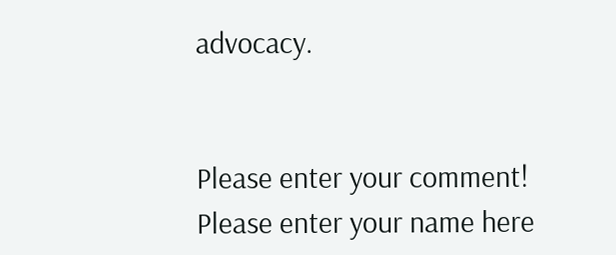advocacy.


Please enter your comment!
Please enter your name here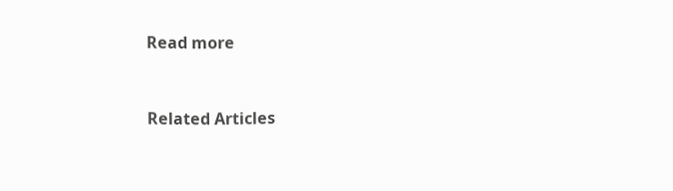Read more


Related Articles